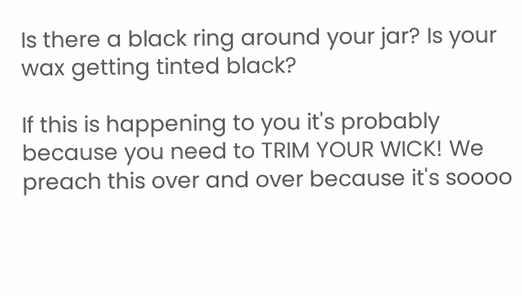Is there a black ring around your jar? Is your wax getting tinted black?

If this is happening to you it's probably because you need to TRIM YOUR WICK! We preach this over and over because it's soooo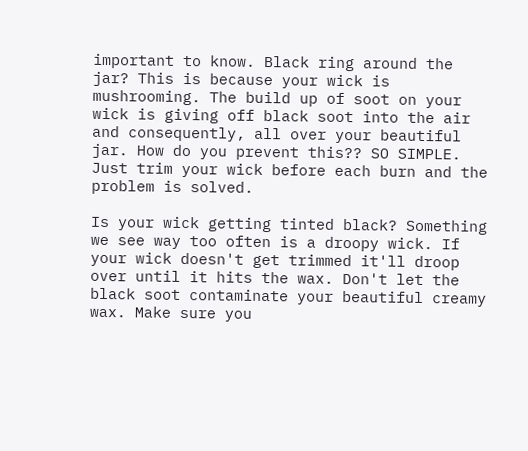important to know. Black ring around the jar? This is because your wick is mushrooming. The build up of soot on your wick is giving off black soot into the air and consequently, all over your beautiful jar. How do you prevent this?? SO SIMPLE. Just trim your wick before each burn and the problem is solved.

Is your wick getting tinted black? Something we see way too often is a droopy wick. If your wick doesn't get trimmed it'll droop over until it hits the wax. Don't let the black soot contaminate your beautiful creamy wax. Make sure you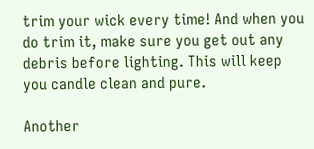trim your wick every time! And when you do trim it, make sure you get out any debris before lighting. This will keep you candle clean and pure.

Another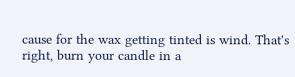cause for the wax getting tinted is wind. That's right, burn your candle in a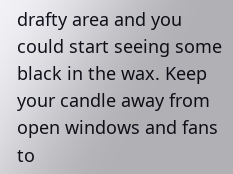drafty area and you could start seeing some black in the wax. Keep your candle away from open windows and fans to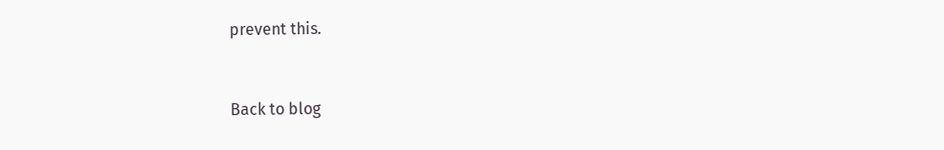prevent this.



Back to blog